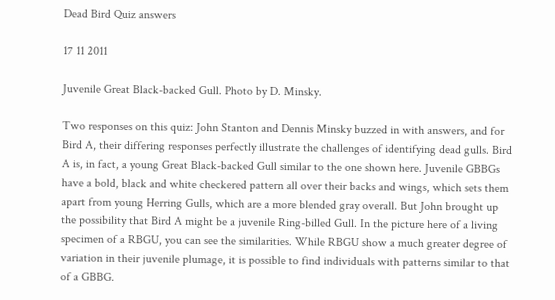Dead Bird Quiz answers

17 11 2011

Juvenile Great Black-backed Gull. Photo by D. Minsky.

Two responses on this quiz: John Stanton and Dennis Minsky buzzed in with answers, and for Bird A, their differing responses perfectly illustrate the challenges of identifying dead gulls. Bird A is, in fact, a young Great Black-backed Gull similar to the one shown here. Juvenile GBBGs have a bold, black and white checkered pattern all over their backs and wings, which sets them apart from young Herring Gulls, which are a more blended gray overall. But John brought up the possibility that Bird A might be a juvenile Ring-billed Gull. In the picture here of a living specimen of a RBGU, you can see the similarities. While RBGU show a much greater degree of variation in their juvenile plumage, it is possible to find individuals with patterns similar to that of a GBBG.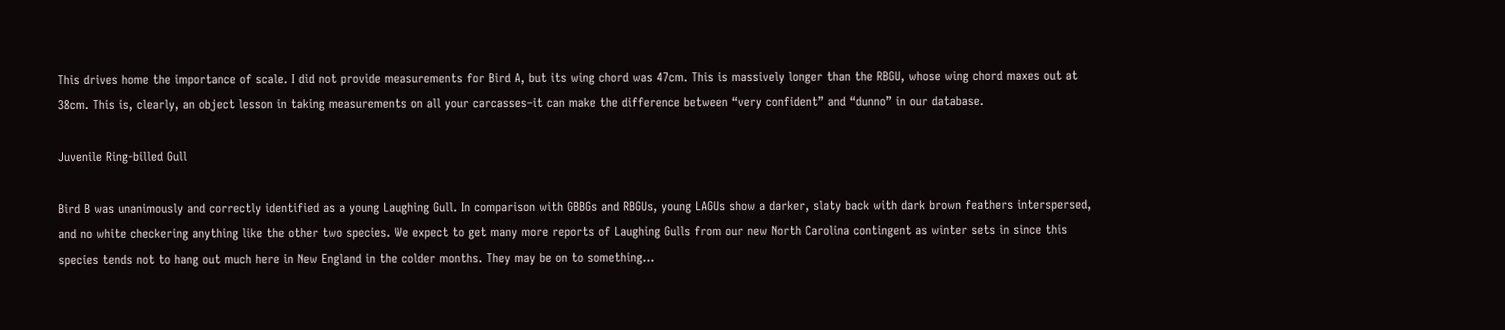This drives home the importance of scale. I did not provide measurements for Bird A, but its wing chord was 47cm. This is massively longer than the RBGU, whose wing chord maxes out at 38cm. This is, clearly, an object lesson in taking measurements on all your carcasses–it can make the difference between “very confident” and “dunno” in our database.

Juvenile Ring-billed Gull

Bird B was unanimously and correctly identified as a young Laughing Gull. In comparison with GBBGs and RBGUs, young LAGUs show a darker, slaty back with dark brown feathers interspersed, and no white checkering anything like the other two species. We expect to get many more reports of Laughing Gulls from our new North Carolina contingent as winter sets in since this species tends not to hang out much here in New England in the colder months. They may be on to something…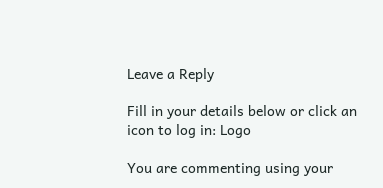Leave a Reply

Fill in your details below or click an icon to log in: Logo

You are commenting using your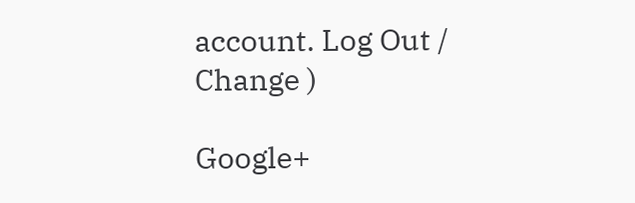account. Log Out /  Change )

Google+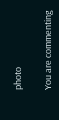photo

You are commenting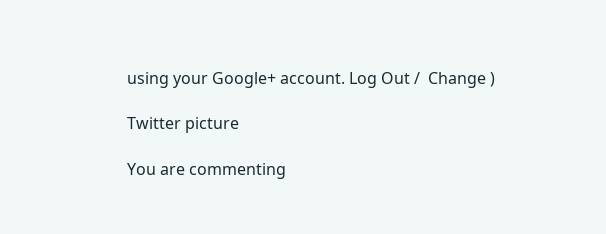using your Google+ account. Log Out /  Change )

Twitter picture

You are commenting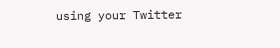using your Twitter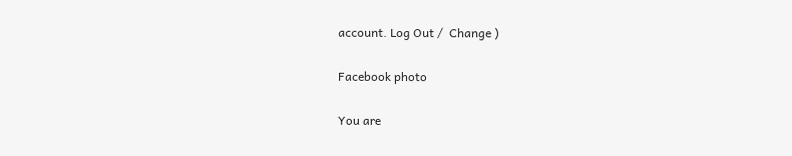account. Log Out /  Change )

Facebook photo

You are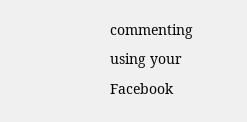commenting using your Facebook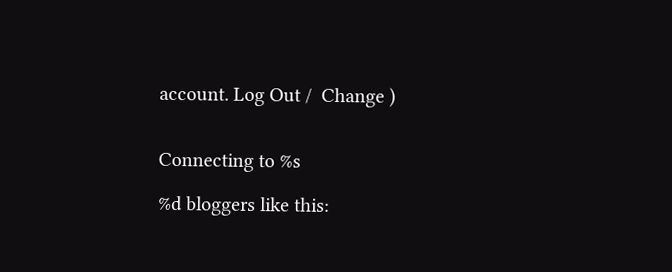account. Log Out /  Change )


Connecting to %s

%d bloggers like this: